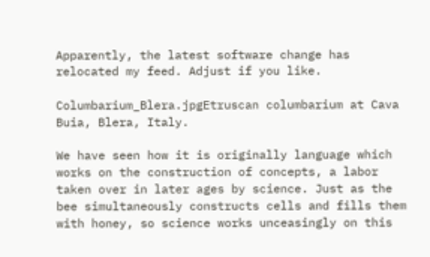Apparently, the latest software change has relocated my feed. Adjust if you like.

Columbarium_Blera.jpgEtruscan columbarium at Cava Buia, Blera, Italy.

We have seen how it is originally language which works on the construction of concepts, a labor taken over in later ages by science. Just as the bee simultaneously constructs cells and fills them with honey, so science works unceasingly on this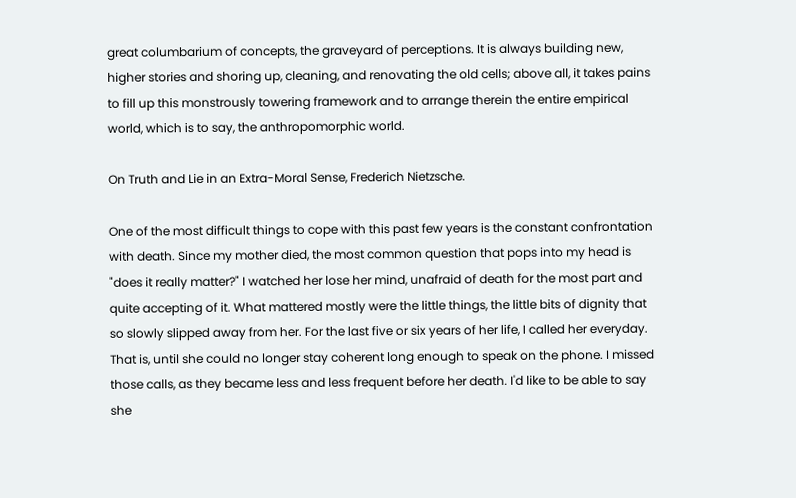great columbarium of concepts, the graveyard of perceptions. It is always building new, higher stories and shoring up, cleaning, and renovating the old cells; above all, it takes pains to fill up this monstrously towering framework and to arrange therein the entire empirical world, which is to say, the anthropomorphic world.

On Truth and Lie in an Extra-Moral Sense, Frederich Nietzsche.

One of the most difficult things to cope with this past few years is the constant confrontation with death. Since my mother died, the most common question that pops into my head is "does it really matter?" I watched her lose her mind, unafraid of death for the most part and quite accepting of it. What mattered mostly were the little things, the little bits of dignity that so slowly slipped away from her. For the last five or six years of her life, I called her everyday. That is, until she could no longer stay coherent long enough to speak on the phone. I missed those calls, as they became less and less frequent before her death. I'd like to be able to say she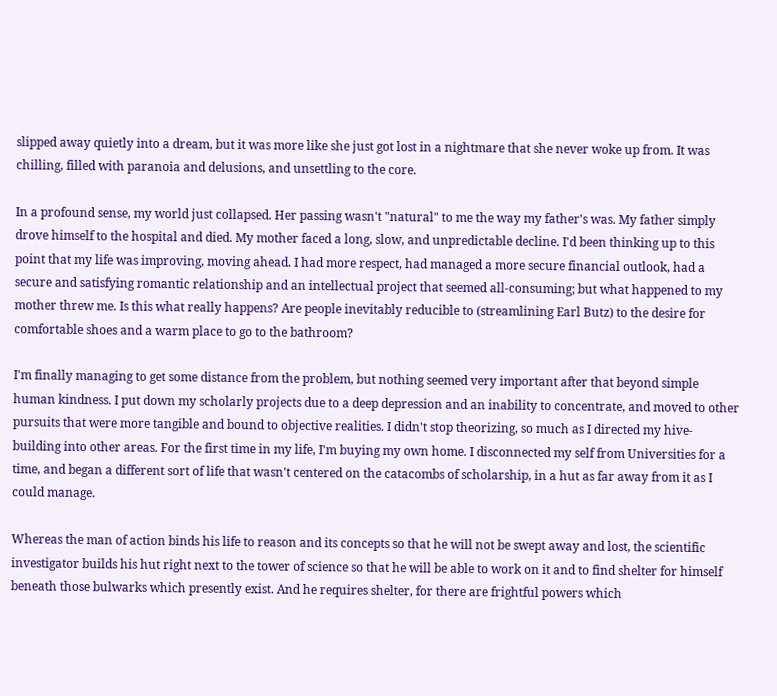slipped away quietly into a dream, but it was more like she just got lost in a nightmare that she never woke up from. It was chilling, filled with paranoia and delusions, and unsettling to the core.

In a profound sense, my world just collapsed. Her passing wasn't "natural" to me the way my father's was. My father simply drove himself to the hospital and died. My mother faced a long, slow, and unpredictable decline. I'd been thinking up to this point that my life was improving, moving ahead. I had more respect, had managed a more secure financial outlook, had a secure and satisfying romantic relationship and an intellectual project that seemed all-consuming; but what happened to my mother threw me. Is this what really happens? Are people inevitably reducible to (streamlining Earl Butz) to the desire for comfortable shoes and a warm place to go to the bathroom?

I'm finally managing to get some distance from the problem, but nothing seemed very important after that beyond simple human kindness. I put down my scholarly projects due to a deep depression and an inability to concentrate, and moved to other pursuits that were more tangible and bound to objective realities. I didn't stop theorizing, so much as I directed my hive-building into other areas. For the first time in my life, I'm buying my own home. I disconnected my self from Universities for a time, and began a different sort of life that wasn't centered on the catacombs of scholarship, in a hut as far away from it as I could manage.

Whereas the man of action binds his life to reason and its concepts so that he will not be swept away and lost, the scientific investigator builds his hut right next to the tower of science so that he will be able to work on it and to find shelter for himself beneath those bulwarks which presently exist. And he requires shelter, for there are frightful powers which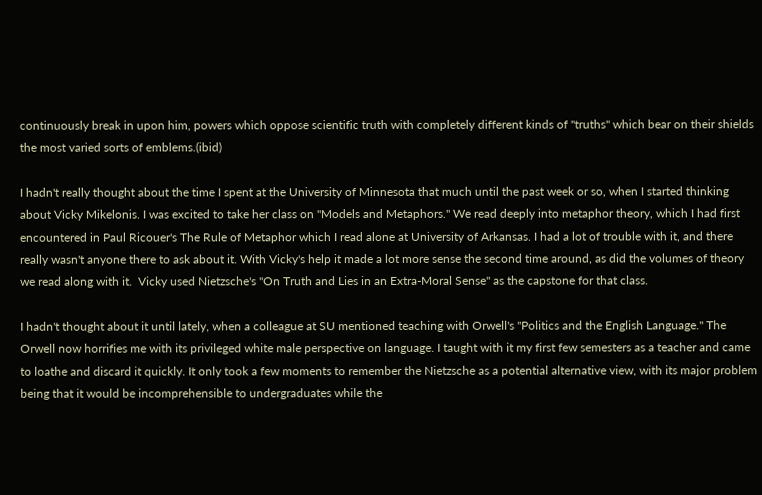continuously break in upon him, powers which oppose scientific truth with completely different kinds of "truths" which bear on their shields the most varied sorts of emblems.(ibid)

I hadn't really thought about the time I spent at the University of Minnesota that much until the past week or so, when I started thinking about Vicky Mikelonis. I was excited to take her class on "Models and Metaphors." We read deeply into metaphor theory, which I had first encountered in Paul Ricouer's The Rule of Metaphor which I read alone at University of Arkansas. I had a lot of trouble with it, and there really wasn't anyone there to ask about it. With Vicky's help it made a lot more sense the second time around, as did the volumes of theory we read along with it.  Vicky used Nietzsche's "On Truth and Lies in an Extra-Moral Sense" as the capstone for that class.

I hadn't thought about it until lately, when a colleague at SU mentioned teaching with Orwell's "Politics and the English Language." The Orwell now horrifies me with its privileged white male perspective on language. I taught with it my first few semesters as a teacher and came to loathe and discard it quickly. It only took a few moments to remember the Nietzsche as a potential alternative view, with its major problem being that it would be incomprehensible to undergraduates while the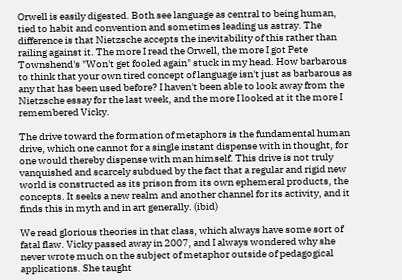Orwell is easily digested. Both see language as central to being human, tied to habit and convention and sometimes leading us astray. The difference is that Nietzsche accepts the inevitability of this rather than railing against it. The more I read the Orwell, the more I got Pete Townshend's "Won't get fooled again" stuck in my head. How barbarous to think that your own tired concept of language isn't just as barbarous as any that has been used before? I haven't been able to look away from the Nietzsche essay for the last week, and the more I looked at it the more I remembered Vicky.

The drive toward the formation of metaphors is the fundamental human drive, which one cannot for a single instant dispense with in thought, for one would thereby dispense with man himself. This drive is not truly vanquished and scarcely subdued by the fact that a regular and rigid new world is constructed as its prison from its own ephemeral products, the concepts. It seeks a new realm and another channel for its activity, and it finds this in myth and in art generally. (ibid)

We read glorious theories in that class, which always have some sort of fatal flaw. Vicky passed away in 2007, and I always wondered why she never wrote much on the subject of metaphor outside of pedagogical applications. She taught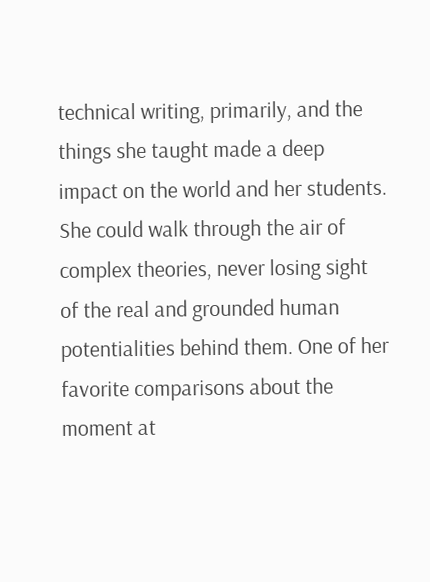technical writing, primarily, and the things she taught made a deep impact on the world and her students. She could walk through the air of complex theories, never losing sight of the real and grounded human potentialities behind them. One of her favorite comparisons about the moment at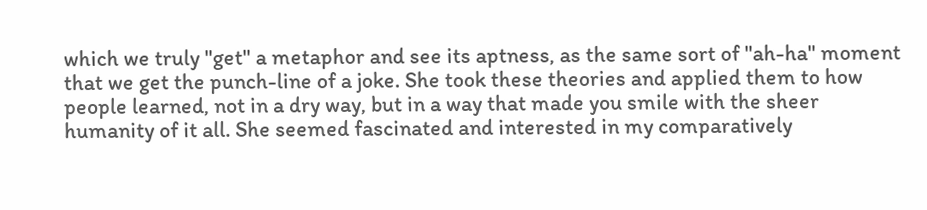which we truly "get" a metaphor and see its aptness, as the same sort of "ah-ha" moment that we get the punch-line of a joke. She took these theories and applied them to how people learned, not in a dry way, but in a way that made you smile with the sheer humanity of it all. She seemed fascinated and interested in my comparatively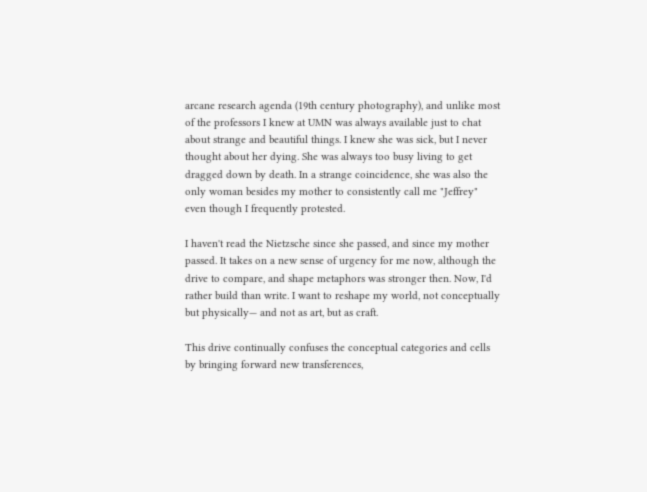arcane research agenda (19th century photography), and unlike most of the professors I knew at UMN was always available just to chat about strange and beautiful things. I knew she was sick, but I never thought about her dying. She was always too busy living to get dragged down by death. In a strange coincidence, she was also the only woman besides my mother to consistently call me "Jeffrey" even though I frequently protested.

I haven't read the Nietzsche since she passed, and since my mother passed. It takes on a new sense of urgency for me now, although the drive to compare, and shape metaphors was stronger then. Now, I'd rather build than write. I want to reshape my world, not conceptually but physically— and not as art, but as craft.

This drive continually confuses the conceptual categories and cells by bringing forward new transferences,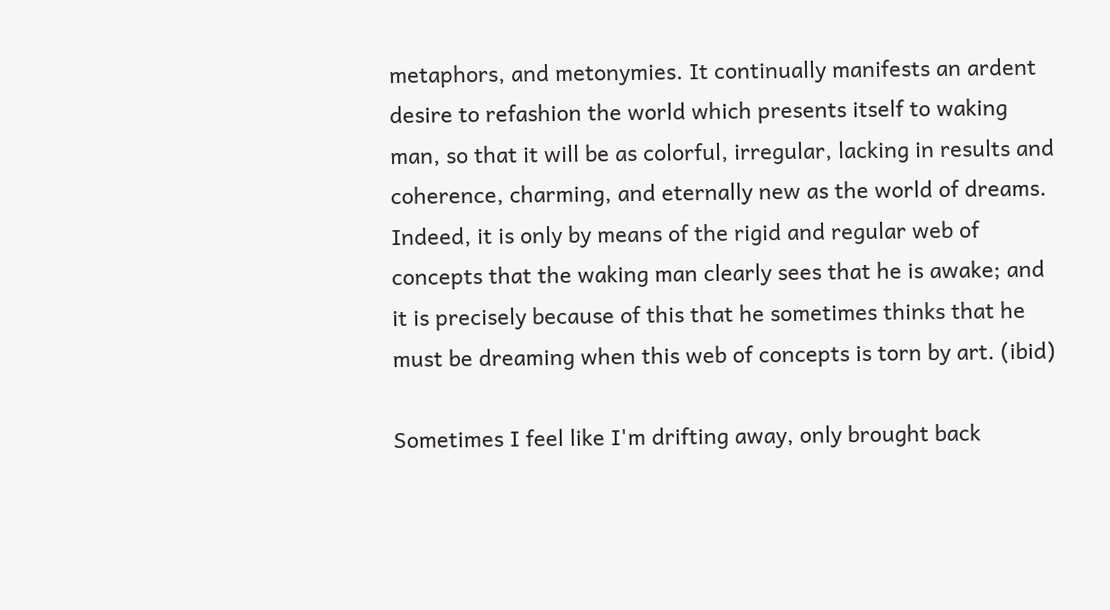metaphors, and metonymies. It continually manifests an ardent desire to refashion the world which presents itself to waking man, so that it will be as colorful, irregular, lacking in results and coherence, charming, and eternally new as the world of dreams. Indeed, it is only by means of the rigid and regular web of concepts that the waking man clearly sees that he is awake; and it is precisely because of this that he sometimes thinks that he must be dreaming when this web of concepts is torn by art. (ibid)

Sometimes I feel like I'm drifting away, only brought back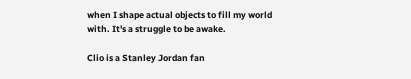when I shape actual objects to fill my world with. It's a struggle to be awake.

Clio is a Stanley Jordan fan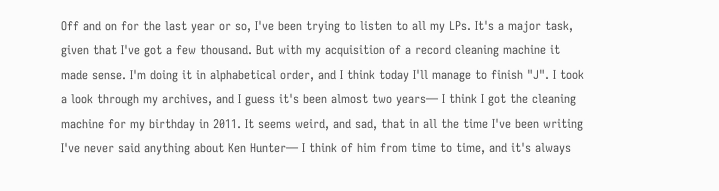Off and on for the last year or so, I've been trying to listen to all my LPs. It's a major task, given that I've got a few thousand. But with my acquisition of a record cleaning machine it made sense. I'm doing it in alphabetical order, and I think today I'll manage to finish "J". I took a look through my archives, and I guess it's been almost two years— I think I got the cleaning machine for my birthday in 2011. It seems weird, and sad, that in all the time I've been writing I've never said anything about Ken Hunter— I think of him from time to time, and it's always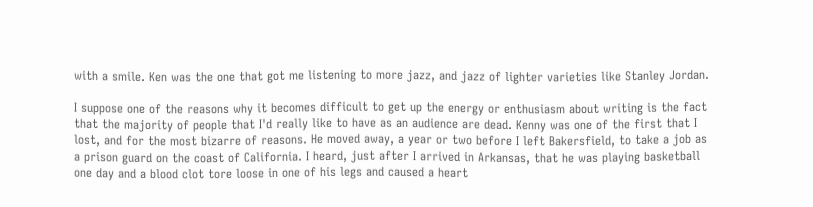with a smile. Ken was the one that got me listening to more jazz, and jazz of lighter varieties like Stanley Jordan.

I suppose one of the reasons why it becomes difficult to get up the energy or enthusiasm about writing is the fact that the majority of people that I'd really like to have as an audience are dead. Kenny was one of the first that I lost, and for the most bizarre of reasons. He moved away, a year or two before I left Bakersfield, to take a job as a prison guard on the coast of California. I heard, just after I arrived in Arkansas, that he was playing basketball one day and a blood clot tore loose in one of his legs and caused a heart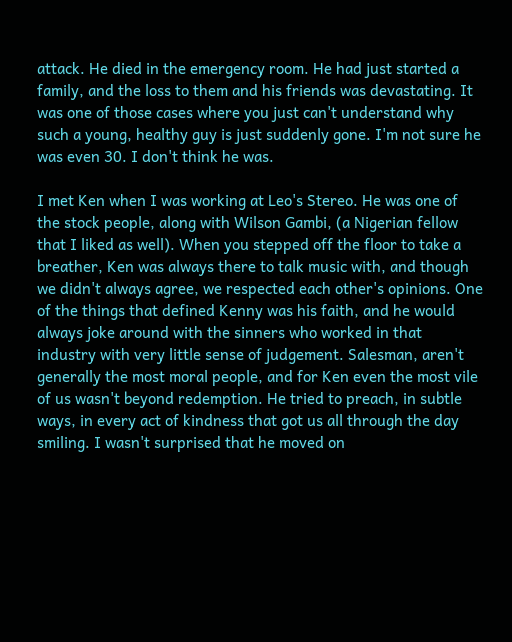attack. He died in the emergency room. He had just started a family, and the loss to them and his friends was devastating. It was one of those cases where you just can't understand why such a young, healthy guy is just suddenly gone. I'm not sure he was even 30. I don't think he was.

I met Ken when I was working at Leo's Stereo. He was one of the stock people, along with Wilson Gambi, (a Nigerian fellow that I liked as well). When you stepped off the floor to take a breather, Ken was always there to talk music with, and though we didn't always agree, we respected each other's opinions. One of the things that defined Kenny was his faith, and he would always joke around with the sinners who worked in that industry with very little sense of judgement. Salesman, aren't generally the most moral people, and for Ken even the most vile of us wasn't beyond redemption. He tried to preach, in subtle ways, in every act of kindness that got us all through the day smiling. I wasn't surprised that he moved on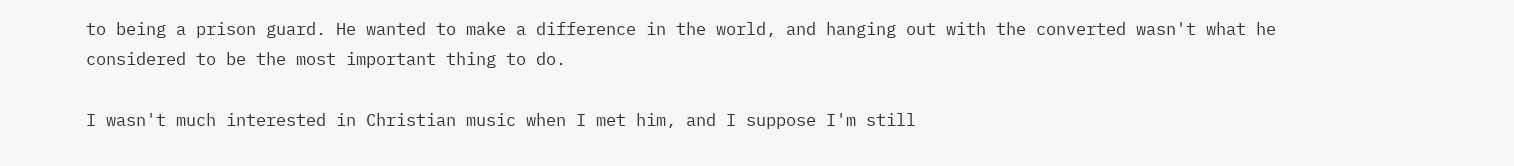to being a prison guard. He wanted to make a difference in the world, and hanging out with the converted wasn't what he considered to be the most important thing to do.

I wasn't much interested in Christian music when I met him, and I suppose I'm still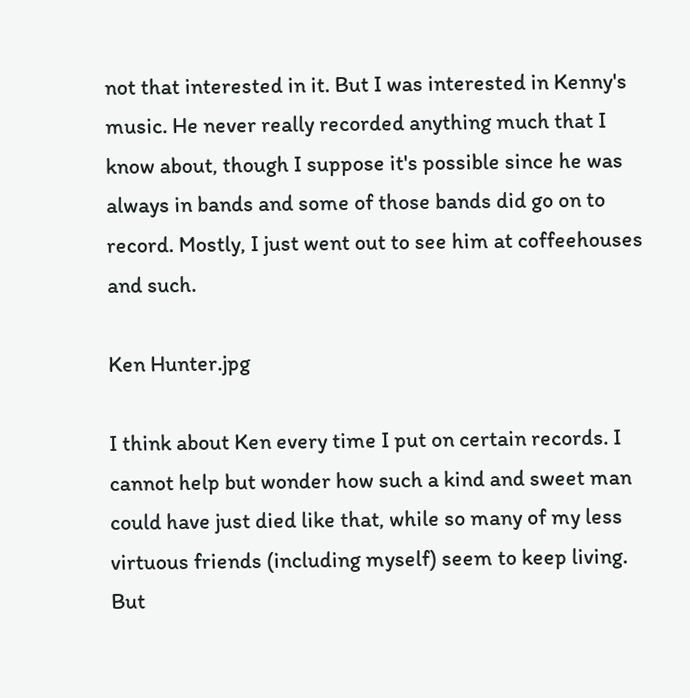not that interested in it. But I was interested in Kenny's music. He never really recorded anything much that I know about, though I suppose it's possible since he was always in bands and some of those bands did go on to record. Mostly, I just went out to see him at coffeehouses and such.

Ken Hunter.jpg

I think about Ken every time I put on certain records. I cannot help but wonder how such a kind and sweet man could have just died like that, while so many of my less virtuous friends (including myself) seem to keep living. But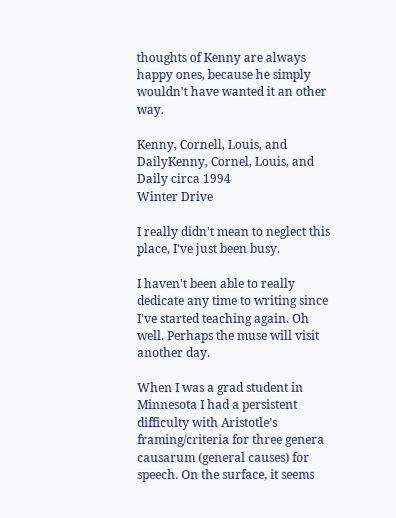thoughts of Kenny are always happy ones, because he simply wouldn't have wanted it an other way.

Kenny, Cornell, Louis, and DailyKenny, Cornel, Louis, and Daily circa 1994
Winter Drive

I really didn't mean to neglect this place, I've just been busy.

I haven't been able to really dedicate any time to writing since I've started teaching again. Oh well. Perhaps the muse will visit another day.

When I was a grad student in Minnesota I had a persistent difficulty with Aristotle’s framing/criteria for three genera causarum (general causes) for speech. On the surface, it seems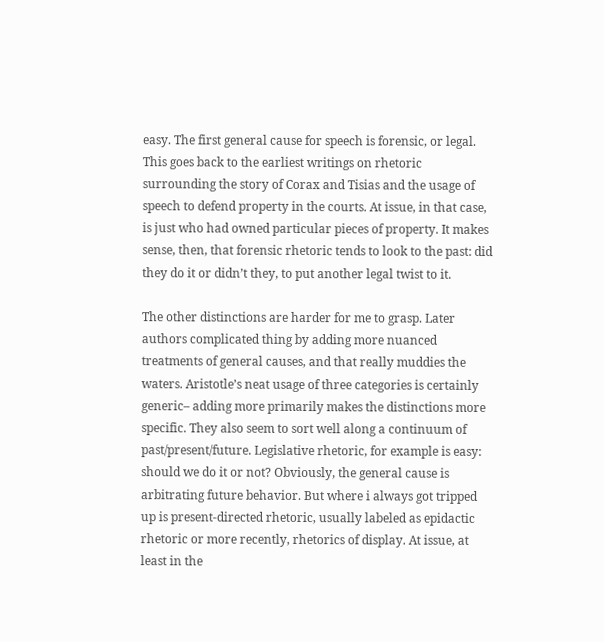easy. The first general cause for speech is forensic, or legal. This goes back to the earliest writings on rhetoric surrounding the story of Corax and Tisias and the usage of speech to defend property in the courts. At issue, in that case, is just who had owned particular pieces of property. It makes sense, then, that forensic rhetoric tends to look to the past: did they do it or didn’t they, to put another legal twist to it.

The other distinctions are harder for me to grasp. Later authors complicated thing by adding more nuanced treatments of general causes, and that really muddies the waters. Aristotle’s neat usage of three categories is certainly generic– adding more primarily makes the distinctions more specific. They also seem to sort well along a continuum of past/present/future. Legislative rhetoric, for example is easy: should we do it or not? Obviously, the general cause is arbitrating future behavior. But where i always got tripped up is present-directed rhetoric, usually labeled as epidactic rhetoric or more recently, rhetorics of display. At issue, at least in the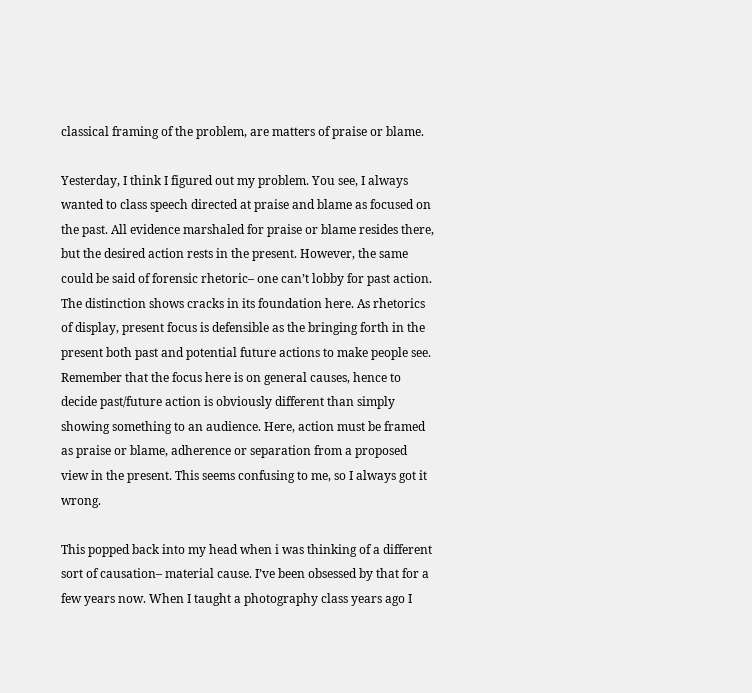classical framing of the problem, are matters of praise or blame.

Yesterday, I think I figured out my problem. You see, I always wanted to class speech directed at praise and blame as focused on the past. All evidence marshaled for praise or blame resides there, but the desired action rests in the present. However, the same could be said of forensic rhetoric– one can’t lobby for past action. The distinction shows cracks in its foundation here. As rhetorics of display, present focus is defensible as the bringing forth in the present both past and potential future actions to make people see. Remember that the focus here is on general causes, hence to decide past/future action is obviously different than simply showing something to an audience. Here, action must be framed as praise or blame, adherence or separation from a proposed view in the present. This seems confusing to me, so I always got it wrong.

This popped back into my head when i was thinking of a different sort of causation– material cause. I’ve been obsessed by that for a few years now. When I taught a photography class years ago I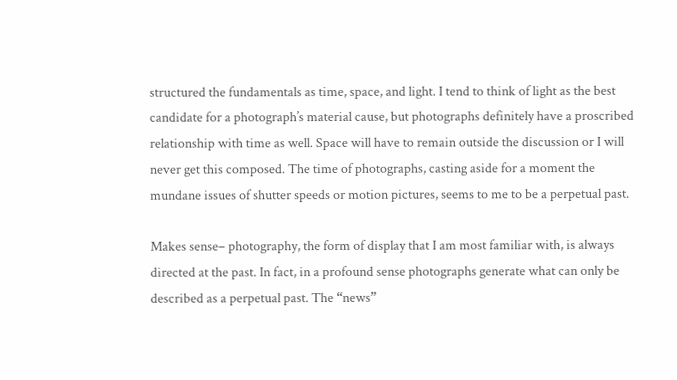structured the fundamentals as time, space, and light. I tend to think of light as the best candidate for a photograph’s material cause, but photographs definitely have a proscribed relationship with time as well. Space will have to remain outside the discussion or I will never get this composed. The time of photographs, casting aside for a moment the mundane issues of shutter speeds or motion pictures, seems to me to be a perpetual past.

Makes sense– photography, the form of display that I am most familiar with, is always directed at the past. In fact, in a profound sense photographs generate what can only be described as a perpetual past. The “news”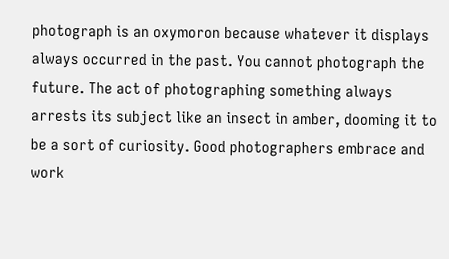photograph is an oxymoron because whatever it displays always occurred in the past. You cannot photograph the future. The act of photographing something always arrests its subject like an insect in amber, dooming it to be a sort of curiosity. Good photographers embrace and work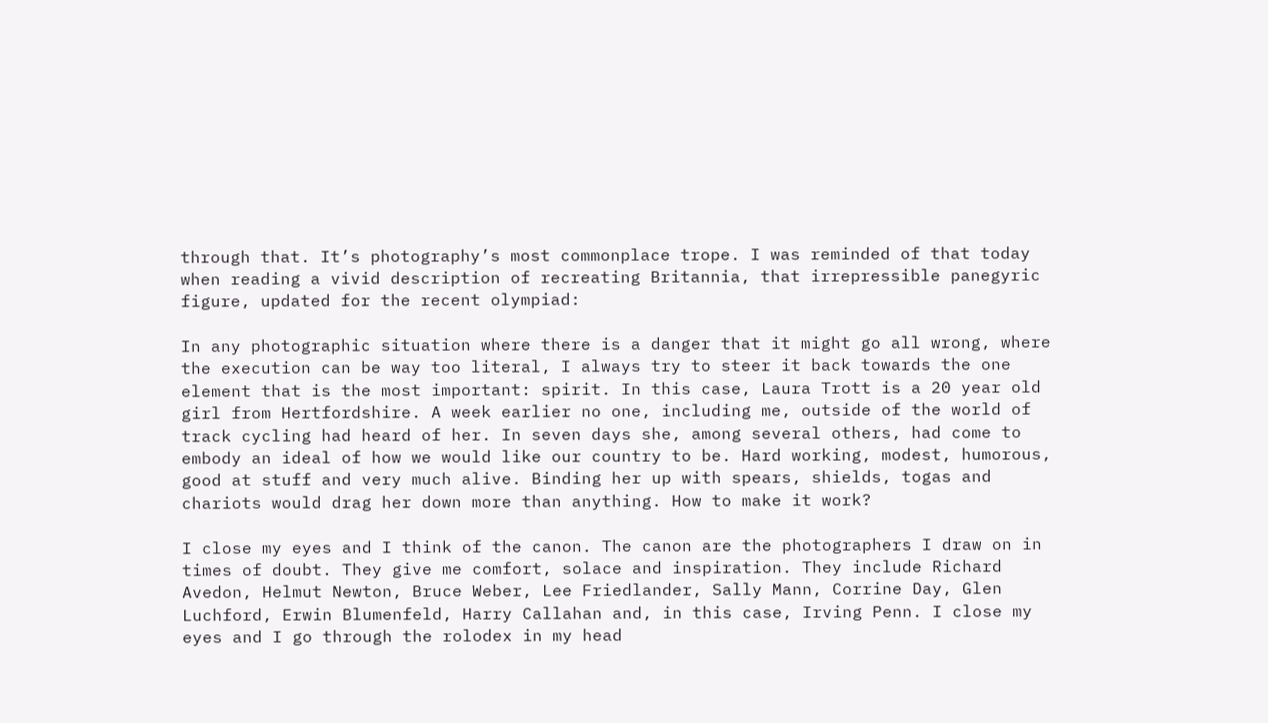through that. It’s photography’s most commonplace trope. I was reminded of that today when reading a vivid description of recreating Britannia, that irrepressible panegyric figure, updated for the recent olympiad:

In any photographic situation where there is a danger that it might go all wrong, where the execution can be way too literal, I always try to steer it back towards the one element that is the most important: spirit. In this case, Laura Trott is a 20 year old girl from Hertfordshire. A week earlier no one, including me, outside of the world of track cycling had heard of her. In seven days she, among several others, had come to embody an ideal of how we would like our country to be. Hard working, modest, humorous, good at stuff and very much alive. Binding her up with spears, shields, togas and chariots would drag her down more than anything. How to make it work?

I close my eyes and I think of the canon. The canon are the photographers I draw on in times of doubt. They give me comfort, solace and inspiration. They include Richard Avedon, Helmut Newton, Bruce Weber, Lee Friedlander, Sally Mann, Corrine Day, Glen Luchford, Erwin Blumenfeld, Harry Callahan and, in this case, Irving Penn. I close my eyes and I go through the rolodex in my head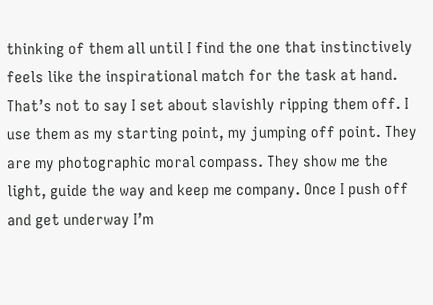thinking of them all until I find the one that instinctively feels like the inspirational match for the task at hand. That’s not to say I set about slavishly ripping them off. I use them as my starting point, my jumping off point. They are my photographic moral compass. They show me the light, guide the way and keep me company. Once I push off and get underway I’m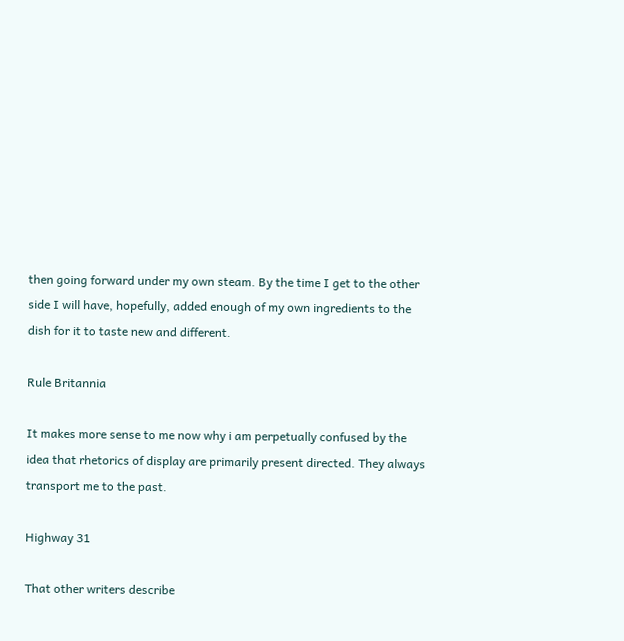then going forward under my own steam. By the time I get to the other side I will have, hopefully, added enough of my own ingredients to the dish for it to taste new and different.

Rule Britannia

It makes more sense to me now why i am perpetually confused by the idea that rhetorics of display are primarily present directed. They always transport me to the past.

Highway 31

That other writers describe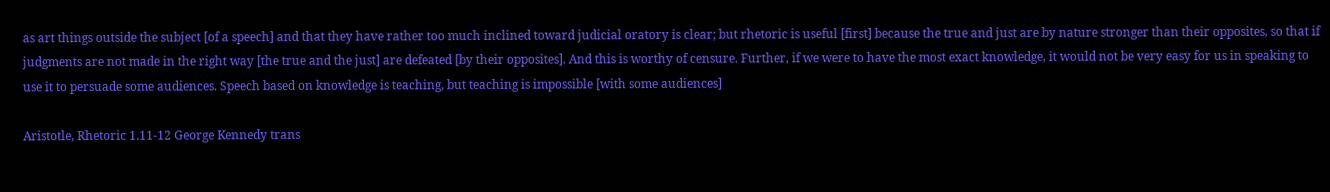as art things outside the subject [of a speech] and that they have rather too much inclined toward judicial oratory is clear; but rhetoric is useful [first] because the true and just are by nature stronger than their opposites, so that if judgments are not made in the right way [the true and the just] are defeated [by their opposites]. And this is worthy of censure. Further, if we were to have the most exact knowledge, it would not be very easy for us in speaking to use it to persuade some audiences. Speech based on knowledge is teaching, but teaching is impossible [with some audiences]

Aristotle, Rhetoric 1.11-12 George Kennedy trans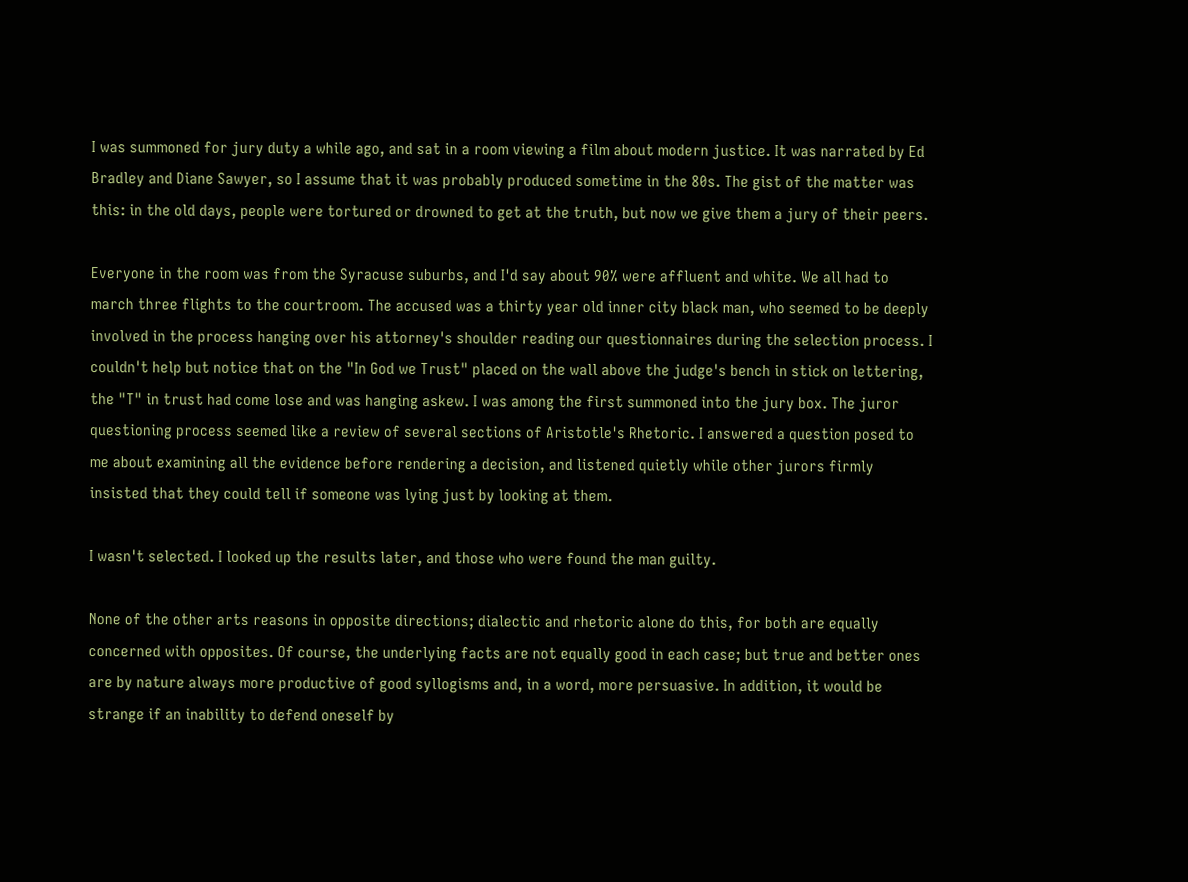I was summoned for jury duty a while ago, and sat in a room viewing a film about modern justice. It was narrated by Ed Bradley and Diane Sawyer, so I assume that it was probably produced sometime in the 80s. The gist of the matter was this: in the old days, people were tortured or drowned to get at the truth, but now we give them a jury of their peers.

Everyone in the room was from the Syracuse suburbs, and I'd say about 90% were affluent and white. We all had to march three flights to the courtroom. The accused was a thirty year old inner city black man, who seemed to be deeply involved in the process hanging over his attorney's shoulder reading our questionnaires during the selection process. I couldn't help but notice that on the "In God we Trust" placed on the wall above the judge's bench in stick on lettering, the "T" in trust had come lose and was hanging askew. I was among the first summoned into the jury box. The juror questioning process seemed like a review of several sections of Aristotle's Rhetoric. I answered a question posed to me about examining all the evidence before rendering a decision, and listened quietly while other jurors firmly insisted that they could tell if someone was lying just by looking at them.

I wasn't selected. I looked up the results later, and those who were found the man guilty.

None of the other arts reasons in opposite directions; dialectic and rhetoric alone do this, for both are equally concerned with opposites. Of course, the underlying facts are not equally good in each case; but true and better ones are by nature always more productive of good syllogisms and, in a word, more persuasive. In addition, it would be strange if an inability to defend oneself by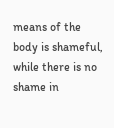means of the body is shameful, while there is no shame in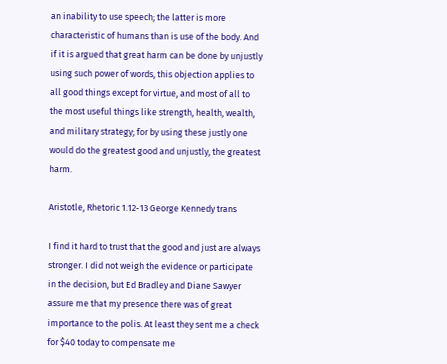an inability to use speech; the latter is more characteristic of humans than is use of the body. And if it is argued that great harm can be done by unjustly using such power of words, this objection applies to all good things except for virtue, and most of all to the most useful things like strength, health, wealth, and military strategy; for by using these justly one would do the greatest good and unjustly, the greatest harm.

Aristotle, Rhetoric 1.12-13 George Kennedy trans

I find it hard to trust that the good and just are always stronger. I did not weigh the evidence or participate in the decision, but Ed Bradley and Diane Sawyer assure me that my presence there was of great importance to the polis. At least they sent me a check for $40 today to compensate me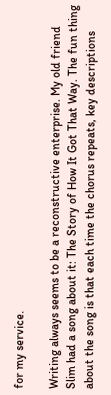for my service.

Writing always seems to be a reconstructive enterprise. My old friend Slim had a song about it: The Story of How It Got That Way. The fun thing about the song is that each time the chorus repeats, key descriptions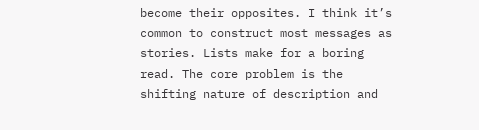become their opposites. I think it’s common to construct most messages as stories. Lists make for a boring read. The core problem is the shifting nature of description and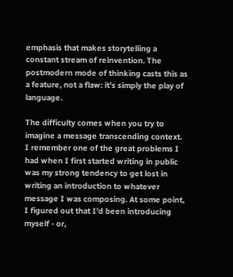emphasis that makes storytelling a constant stream of reinvention. The postmodern mode of thinking casts this as a feature, not a flaw: it’s simply the play of language.

The difficulty comes when you try to imagine a message transcending context. I remember one of the great problems I had when I first started writing in public was my strong tendency to get lost in writing an introduction to whatever message I was composing. At some point, I figured out that I’d been introducing myself - or,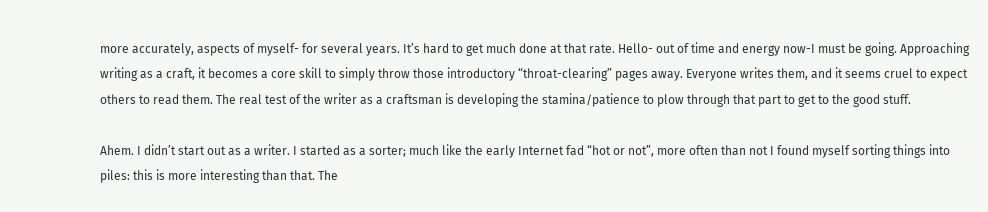more accurately, aspects of myself- for several years. It’s hard to get much done at that rate. Hello- out of time and energy now-I must be going. Approaching writing as a craft, it becomes a core skill to simply throw those introductory “throat-clearing” pages away. Everyone writes them, and it seems cruel to expect others to read them. The real test of the writer as a craftsman is developing the stamina/patience to plow through that part to get to the good stuff.

Ahem. I didn’t start out as a writer. I started as a sorter; much like the early Internet fad “hot or not”, more often than not I found myself sorting things into piles: this is more interesting than that. The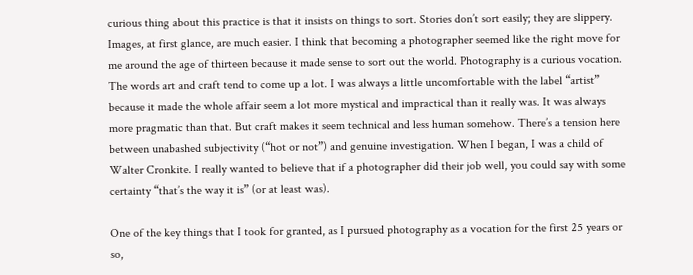curious thing about this practice is that it insists on things to sort. Stories don’t sort easily; they are slippery. Images, at first glance, are much easier. I think that becoming a photographer seemed like the right move for me around the age of thirteen because it made sense to sort out the world. Photography is a curious vocation. The words art and craft tend to come up a lot. I was always a little uncomfortable with the label “artist” because it made the whole affair seem a lot more mystical and impractical than it really was. It was always more pragmatic than that. But craft makes it seem technical and less human somehow. There’s a tension here between unabashed subjectivity (“hot or not”) and genuine investigation. When I began, I was a child of Walter Cronkite. I really wanted to believe that if a photographer did their job well, you could say with some certainty “that’s the way it is” (or at least was).

One of the key things that I took for granted, as I pursued photography as a vocation for the first 25 years or so,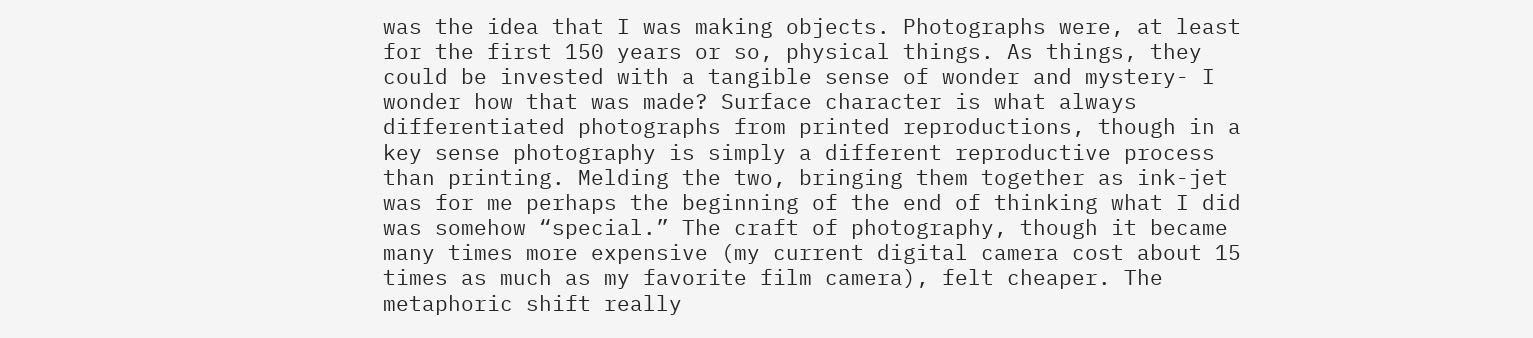was the idea that I was making objects. Photographs were, at least for the first 150 years or so, physical things. As things, they could be invested with a tangible sense of wonder and mystery- I wonder how that was made? Surface character is what always differentiated photographs from printed reproductions, though in a key sense photography is simply a different reproductive process than printing. Melding the two, bringing them together as ink-jet was for me perhaps the beginning of the end of thinking what I did was somehow “special.” The craft of photography, though it became many times more expensive (my current digital camera cost about 15 times as much as my favorite film camera), felt cheaper. The metaphoric shift really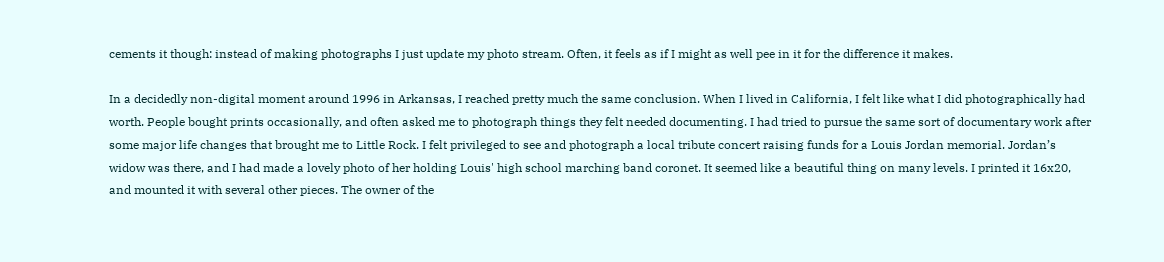cements it though: instead of making photographs I just update my photo stream. Often, it feels as if I might as well pee in it for the difference it makes.

In a decidedly non-digital moment around 1996 in Arkansas, I reached pretty much the same conclusion. When I lived in California, I felt like what I did photographically had worth. People bought prints occasionally, and often asked me to photograph things they felt needed documenting. I had tried to pursue the same sort of documentary work after some major life changes that brought me to Little Rock. I felt privileged to see and photograph a local tribute concert raising funds for a Louis Jordan memorial. Jordan’s widow was there, and I had made a lovely photo of her holding Louis' high school marching band coronet. It seemed like a beautiful thing on many levels. I printed it 16x20, and mounted it with several other pieces. The owner of the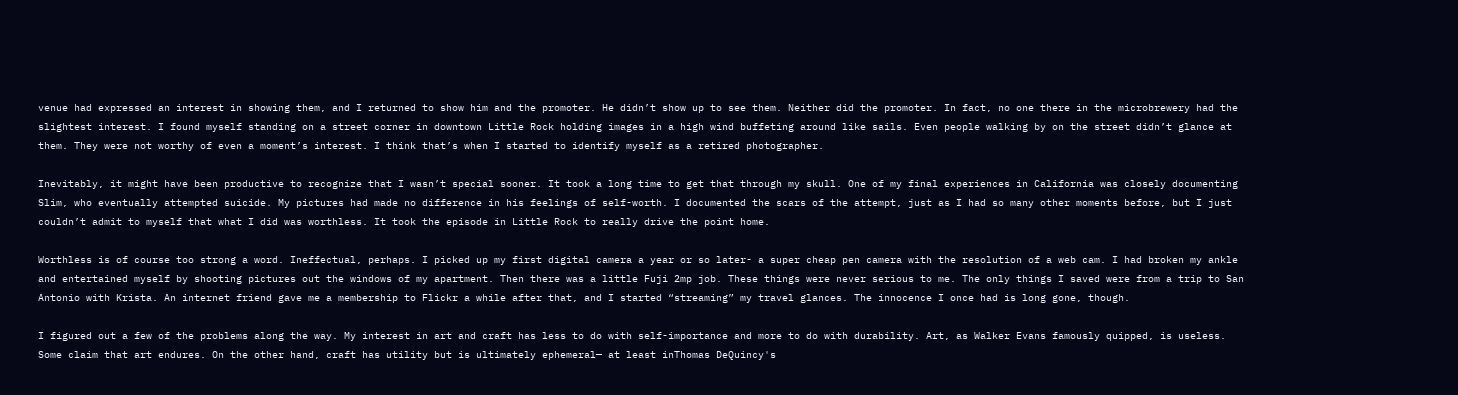venue had expressed an interest in showing them, and I returned to show him and the promoter. He didn’t show up to see them. Neither did the promoter. In fact, no one there in the microbrewery had the slightest interest. I found myself standing on a street corner in downtown Little Rock holding images in a high wind buffeting around like sails. Even people walking by on the street didn’t glance at them. They were not worthy of even a moment’s interest. I think that’s when I started to identify myself as a retired photographer.

Inevitably, it might have been productive to recognize that I wasn’t special sooner. It took a long time to get that through my skull. One of my final experiences in California was closely documenting Slim, who eventually attempted suicide. My pictures had made no difference in his feelings of self-worth. I documented the scars of the attempt, just as I had so many other moments before, but I just couldn’t admit to myself that what I did was worthless. It took the episode in Little Rock to really drive the point home.

Worthless is of course too strong a word. Ineffectual, perhaps. I picked up my first digital camera a year or so later- a super cheap pen camera with the resolution of a web cam. I had broken my ankle and entertained myself by shooting pictures out the windows of my apartment. Then there was a little Fuji 2mp job. These things were never serious to me. The only things I saved were from a trip to San Antonio with Krista. An internet friend gave me a membership to Flickr a while after that, and I started “streaming” my travel glances. The innocence I once had is long gone, though.

I figured out a few of the problems along the way. My interest in art and craft has less to do with self-importance and more to do with durability. Art, as Walker Evans famously quipped, is useless. Some claim that art endures. On the other hand, craft has utility but is ultimately ephemeral— at least inThomas DeQuincy's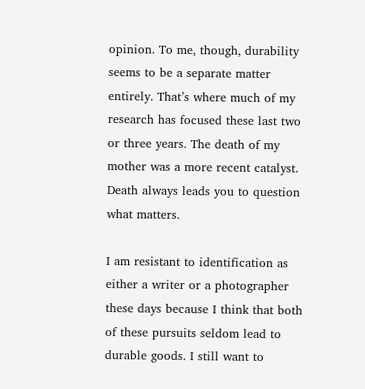opinion. To me, though, durability seems to be a separate matter entirely. That’s where much of my research has focused these last two or three years. The death of my mother was a more recent catalyst. Death always leads you to question what matters.

I am resistant to identification as either a writer or a photographer these days because I think that both of these pursuits seldom lead to durable goods. I still want to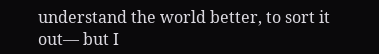understand the world better, to sort it out— but I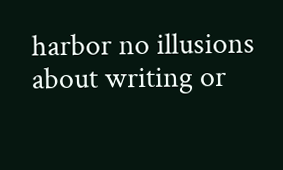harbor no illusions about writing or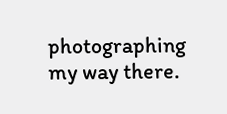photographing my way there.